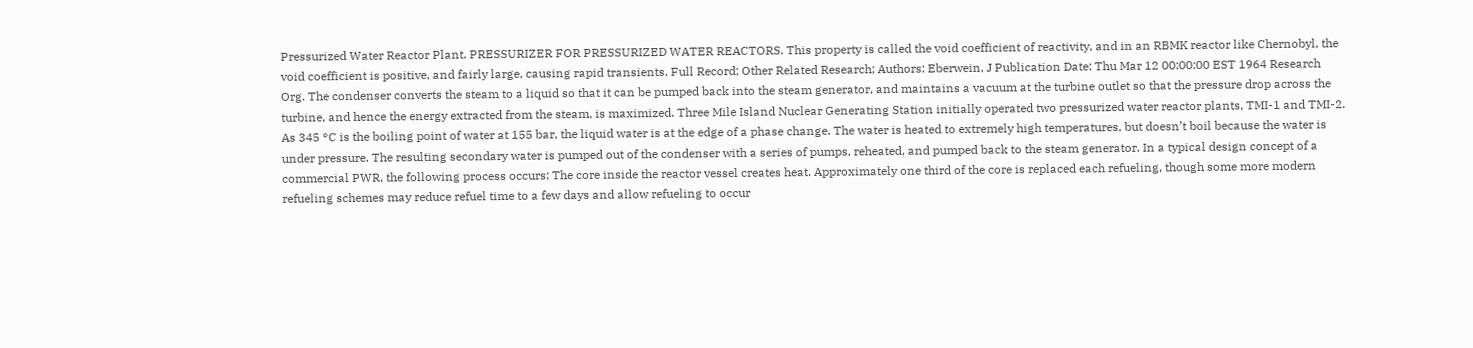Pressurized Water Reactor Plant. PRESSURIZER FOR PRESSURIZED WATER REACTORS. This property is called the void coefficient of reactivity, and in an RBMK reactor like Chernobyl, the void coefficient is positive, and fairly large, causing rapid transients. Full Record; Other Related Research; Authors: Eberwein, J Publication Date: Thu Mar 12 00:00:00 EST 1964 Research Org. The condenser converts the steam to a liquid so that it can be pumped back into the steam generator, and maintains a vacuum at the turbine outlet so that the pressure drop across the turbine, and hence the energy extracted from the steam, is maximized. Three Mile Island Nuclear Generating Station initially operated two pressurized water reactor plants, TMI-1 and TMI-2. As 345 °C is the boiling point of water at 155 bar, the liquid water is at the edge of a phase change. The water is heated to extremely high temperatures, but doesn’t boil because the water is under pressure. The resulting secondary water is pumped out of the condenser with a series of pumps, reheated, and pumped back to the steam generator. In a typical design concept of a commercial PWR, the following process occurs: The core inside the reactor vessel creates heat. Approximately one third of the core is replaced each refueling, though some more modern refueling schemes may reduce refuel time to a few days and allow refueling to occur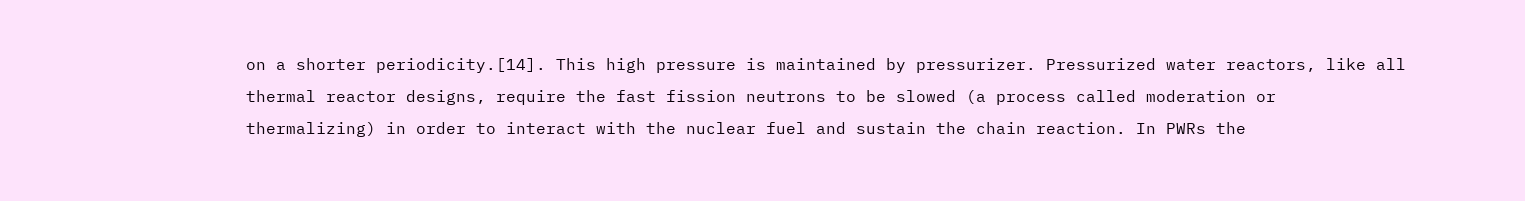on a shorter periodicity.[14]. This high pressure is maintained by pressurizer. Pressurized water reactors, like all thermal reactor designs, require the fast fission neutrons to be slowed (a process called moderation or thermalizing) in order to interact with the nuclear fuel and sustain the chain reaction. In PWRs the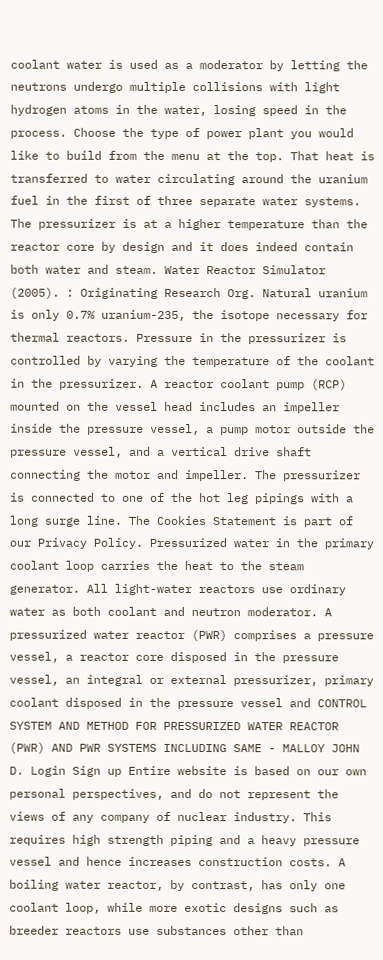coolant water is used as a moderator by letting the neutrons undergo multiple collisions with light hydrogen atoms in the water, losing speed in the process. Choose the type of power plant you would like to build from the menu at the top. That heat is transferred to water circulating around the uranium fuel in the first of three separate water systems. The pressurizer is at a higher temperature than the reactor core by design and it does indeed contain both water and steam. Water Reactor Simulator (2005). : Originating Research Org. Natural uranium is only 0.7% uranium-235, the isotope necessary for thermal reactors. Pressure in the pressurizer is controlled by varying the temperature of the coolant in the pressurizer. A reactor coolant pump (RCP) mounted on the vessel head includes an impeller inside the pressure vessel, a pump motor outside the pressure vessel, and a vertical drive shaft connecting the motor and impeller. The pressurizer is connected to one of the hot leg pipings with a long surge line. The Cookies Statement is part of our Privacy Policy. Pressurized water in the primary coolant loop carries the heat to the steam generator. All light-water reactors use ordinary water as both coolant and neutron moderator. A pressurized water reactor (PWR) comprises a pressure vessel, a reactor core disposed in the pressure vessel, an integral or external pressurizer, primary coolant disposed in the pressure vessel and CONTROL SYSTEM AND METHOD FOR PRESSURIZED WATER REACTOR (PWR) AND PWR SYSTEMS INCLUDING SAME - MALLOY JOHN D. Login Sign up Entire website is based on our own personal perspectives, and do not represent the views of any company of nuclear industry. This requires high strength piping and a heavy pressure vessel and hence increases construction costs. A boiling water reactor, by contrast, has only one coolant loop, while more exotic designs such as breeder reactors use substances other than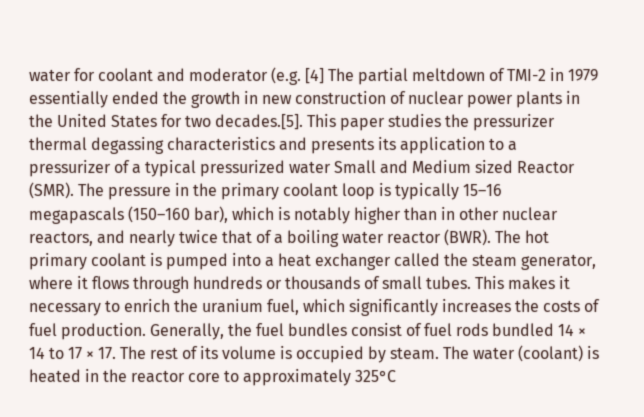water for coolant and moderator (e.g. [4] The partial meltdown of TMI-2 in 1979 essentially ended the growth in new construction of nuclear power plants in the United States for two decades.[5]. This paper studies the pressurizer thermal degassing characteristics and presents its application to a pressurizer of a typical pressurized water Small and Medium sized Reactor (SMR). The pressure in the primary coolant loop is typically 15–16 megapascals (150–160 bar), which is notably higher than in other nuclear reactors, and nearly twice that of a boiling water reactor (BWR). The hot primary coolant is pumped into a heat exchanger called the steam generator, where it flows through hundreds or thousands of small tubes. This makes it necessary to enrich the uranium fuel, which significantly increases the costs of fuel production. Generally, the fuel bundles consist of fuel rods bundled 14 × 14 to 17 × 17. The rest of its volume is occupied by steam. The water (coolant) is heated in the reactor core to approximately 325°C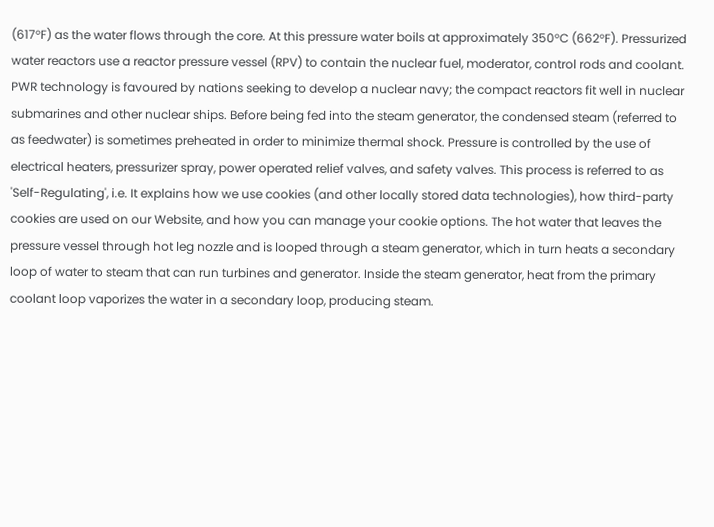(617°F) as the water flows through the core. At this pressure water boils at approximately 350°C (662°F). Pressurized water reactors use a reactor pressure vessel (RPV) to contain the nuclear fuel, moderator, control rods and coolant. PWR technology is favoured by nations seeking to develop a nuclear navy; the compact reactors fit well in nuclear submarines and other nuclear ships. Before being fed into the steam generator, the condensed steam (referred to as feedwater) is sometimes preheated in order to minimize thermal shock. Pressure is controlled by the use of electrical heaters, pressurizer spray, power operated relief valves, and safety valves. This process is referred to as 'Self-Regulating', i.e. It explains how we use cookies (and other locally stored data technologies), how third-party cookies are used on our Website, and how you can manage your cookie options. The hot water that leaves the pressure vessel through hot leg nozzle and is looped through a steam generator, which in turn heats a secondary loop of water to steam that can run turbines and generator. Inside the steam generator, heat from the primary coolant loop vaporizes the water in a secondary loop, producing steam.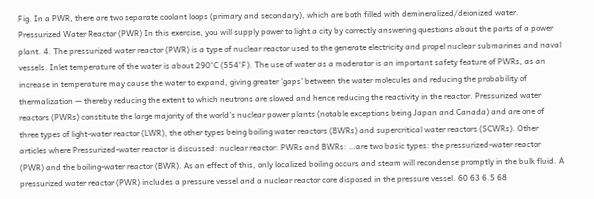Fig. In a PWR, there are two separate coolant loops (primary and secondary), which are both filled with demineralized/deionized water. Pressurized Water Reactor (PWR) In this exercise, you will supply power to light a city by correctly answering questions about the parts of a power plant. 4. The pressurized water reactor (PWR) is a type of nuclear reactor used to the generate electricity and propel nuclear submarines and naval vessels. Inlet temperature of the water is about 290°C (554°F). The use of water as a moderator is an important safety feature of PWRs, as an increase in temperature may cause the water to expand, giving greater 'gaps' between the water molecules and reducing the probability of thermalization — thereby reducing the extent to which neutrons are slowed and hence reducing the reactivity in the reactor. Pressurized water reactors (PWRs) constitute the large majority of the world's nuclear power plants (notable exceptions being Japan and Canada) and are one of three types of light-water reactor (LWR), the other types being boiling water reactors (BWRs) and supercritical water reactors (SCWRs). Other articles where Pressurized-water reactor is discussed: nuclear reactor: PWRs and BWRs: …are two basic types: the pressurized-water reactor (PWR) and the boiling-water reactor (BWR). As an effect of this, only localized boiling occurs and steam will recondense promptly in the bulk fluid. A pressurized water reactor (PWR) includes a pressure vessel and a nuclear reactor core disposed in the pressure vessel. 60 63 6.5 68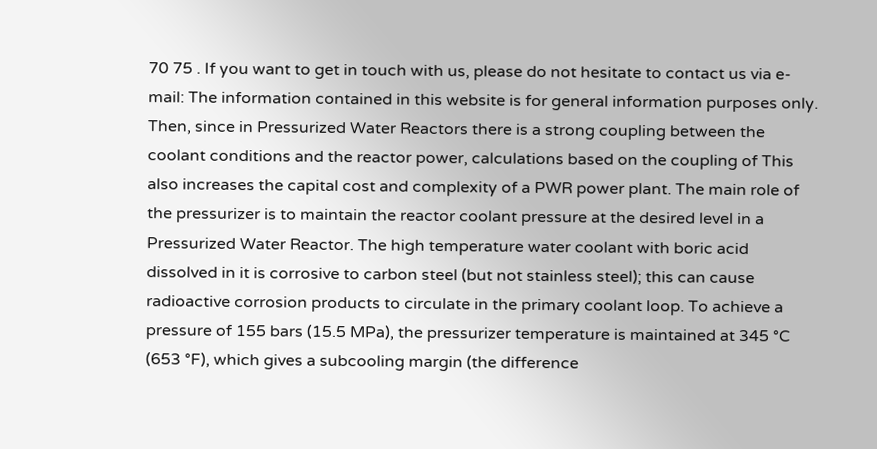70 75 . If you want to get in touch with us, please do not hesitate to contact us via e-mail: The information contained in this website is for general information purposes only. Then, since in Pressurized Water Reactors there is a strong coupling between the coolant conditions and the reactor power, calculations based on the coupling of This also increases the capital cost and complexity of a PWR power plant. The main role of the pressurizer is to maintain the reactor coolant pressure at the desired level in a Pressurized Water Reactor. The high temperature water coolant with boric acid dissolved in it is corrosive to carbon steel (but not stainless steel); this can cause radioactive corrosion products to circulate in the primary coolant loop. To achieve a pressure of 155 bars (15.5 MPa), the pressurizer temperature is maintained at 345 °C (653 °F), which gives a subcooling margin (the difference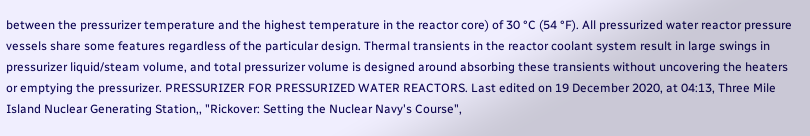between the pressurizer temperature and the highest temperature in the reactor core) of 30 °C (54 °F). All pressurized water reactor pressure vessels share some features regardless of the particular design. Thermal transients in the reactor coolant system result in large swings in pressurizer liquid/steam volume, and total pressurizer volume is designed around absorbing these transients without uncovering the heaters or emptying the pressurizer. PRESSURIZER FOR PRESSURIZED WATER REACTORS. Last edited on 19 December 2020, at 04:13, Three Mile Island Nuclear Generating Station,, "Rickover: Setting the Nuclear Navy's Course",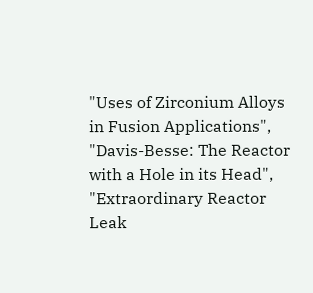"Uses of Zirconium Alloys in Fusion Applications", "Davis-Besse: The Reactor with a Hole in its Head", "Extraordinary Reactor Leak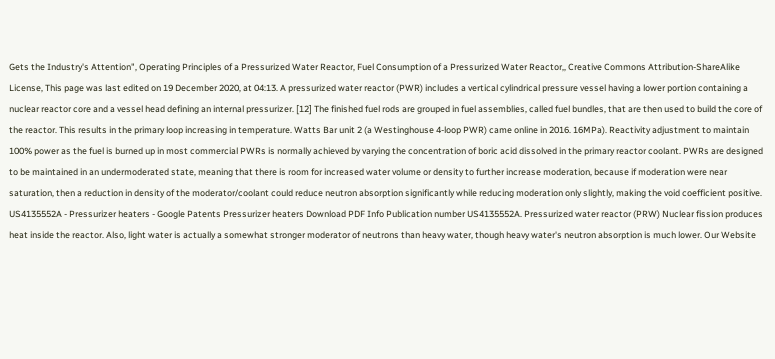Gets the Industry's Attention", Operating Principles of a Pressurized Water Reactor, Fuel Consumption of a Pressurized Water Reactor,, Creative Commons Attribution-ShareAlike License, This page was last edited on 19 December 2020, at 04:13. A pressurized water reactor (PWR) includes a vertical cylindrical pressure vessel having a lower portion containing a nuclear reactor core and a vessel head defining an internal pressurizer. [12] The finished fuel rods are grouped in fuel assemblies, called fuel bundles, that are then used to build the core of the reactor. This results in the primary loop increasing in temperature. Watts Bar unit 2 (a Westinghouse 4-loop PWR) came online in 2016. 16MPa). Reactivity adjustment to maintain 100% power as the fuel is burned up in most commercial PWRs is normally achieved by varying the concentration of boric acid dissolved in the primary reactor coolant. PWRs are designed to be maintained in an undermoderated state, meaning that there is room for increased water volume or density to further increase moderation, because if moderation were near saturation, then a reduction in density of the moderator/coolant could reduce neutron absorption significantly while reducing moderation only slightly, making the void coefficient positive. US4135552A - Pressurizer heaters - Google Patents Pressurizer heaters Download PDF Info Publication number US4135552A. Pressurized water reactor (PRW) Nuclear fission produces heat inside the reactor. Also, light water is actually a somewhat stronger moderator of neutrons than heavy water, though heavy water's neutron absorption is much lower. Our Website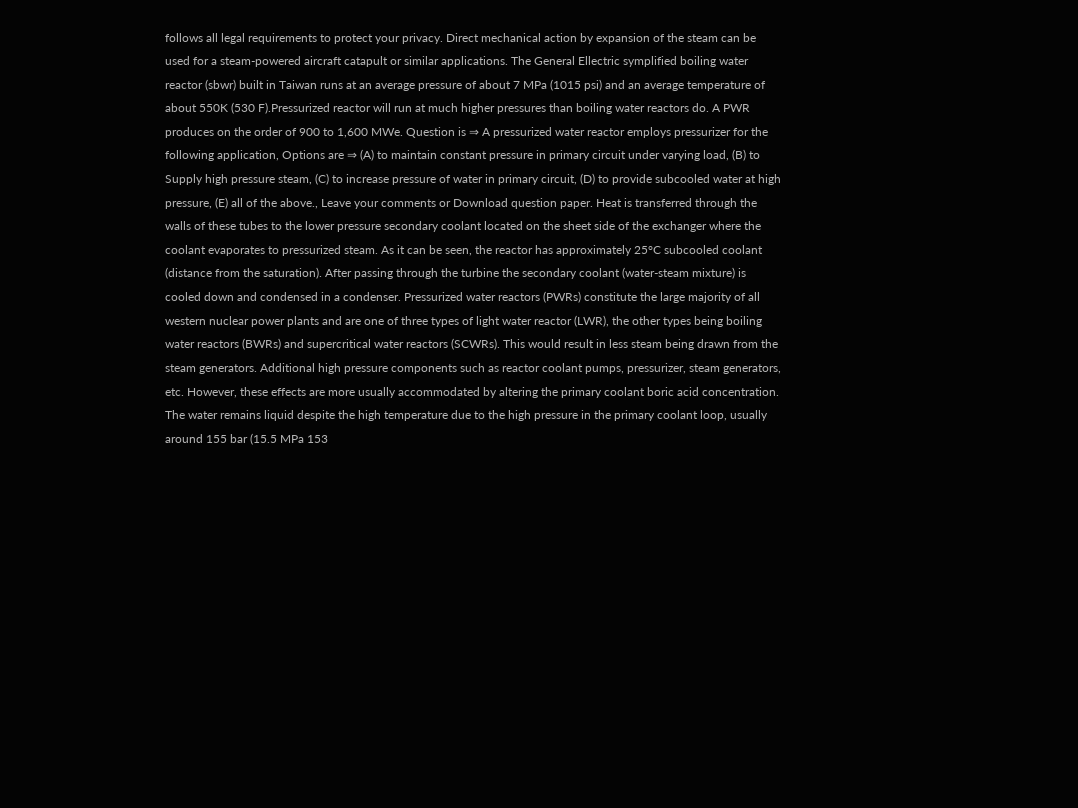follows all legal requirements to protect your privacy. Direct mechanical action by expansion of the steam can be used for a steam-powered aircraft catapult or similar applications. The General Ellectric symplified boiling water reactor (sbwr) built in Taiwan runs at an average pressure of about 7 MPa (1015 psi) and an average temperature of about 550K (530 F).Pressurized reactor will run at much higher pressures than boiling water reactors do. A PWR produces on the order of 900 to 1,600 MWe. Question is ⇒ A pressurized water reactor employs pressurizer for the following application, Options are ⇒ (A) to maintain constant pressure in primary circuit under varying load, (B) to Supply high pressure steam, (C) to increase pressure of water in primary circuit, (D) to provide subcooled water at high pressure, (E) all of the above., Leave your comments or Download question paper. Heat is transferred through the walls of these tubes to the lower pressure secondary coolant located on the sheet side of the exchanger where the coolant evaporates to pressurized steam. As it can be seen, the reactor has approximately 25°C subcooled coolant (distance from the saturation). After passing through the turbine the secondary coolant (water-steam mixture) is cooled down and condensed in a condenser. Pressurized water reactors (PWRs) constitute the large majority of all western nuclear power plants and are one of three types of light water reactor (LWR), the other types being boiling water reactors (BWRs) and supercritical water reactors (SCWRs). This would result in less steam being drawn from the steam generators. Additional high pressure components such as reactor coolant pumps, pressurizer, steam generators, etc. However, these effects are more usually accommodated by altering the primary coolant boric acid concentration. The water remains liquid despite the high temperature due to the high pressure in the primary coolant loop, usually around 155 bar (15.5 MPa 153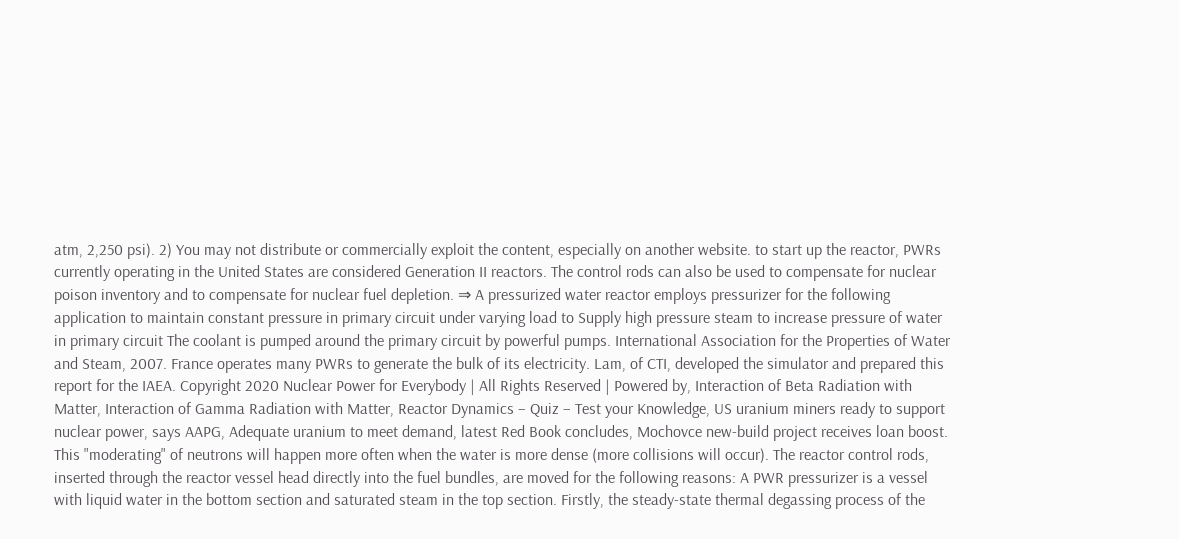atm, 2,250 psi). 2) You may not distribute or commercially exploit the content, especially on another website. to start up the reactor, PWRs currently operating in the United States are considered Generation II reactors. The control rods can also be used to compensate for nuclear poison inventory and to compensate for nuclear fuel depletion. ⇒ A pressurized water reactor employs pressurizer for the following application to maintain constant pressure in primary circuit under varying load to Supply high pressure steam to increase pressure of water in primary circuit The coolant is pumped around the primary circuit by powerful pumps. International Association for the Properties of Water and Steam, 2007. France operates many PWRs to generate the bulk of its electricity. Lam, of CTI, developed the simulator and prepared this report for the IAEA. Copyright 2020 Nuclear Power for Everybody | All Rights Reserved | Powered by, Interaction of Beta Radiation with Matter, Interaction of Gamma Radiation with Matter, Reactor Dynamics – Quiz – Test your Knowledge, US uranium miners ready to support nuclear power, says AAPG, Adequate uranium to meet demand, latest Red Book concludes, Mochovce new-build project receives loan boost. This "moderating" of neutrons will happen more often when the water is more dense (more collisions will occur). The reactor control rods, inserted through the reactor vessel head directly into the fuel bundles, are moved for the following reasons: A PWR pressurizer is a vessel with liquid water in the bottom section and saturated steam in the top section. Firstly, the steady-state thermal degassing process of the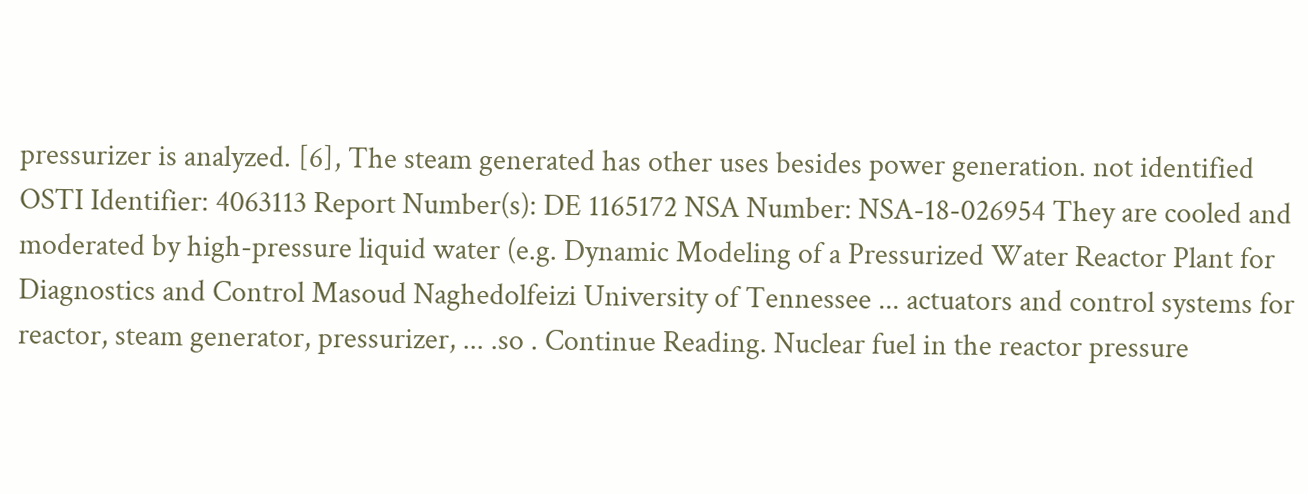pressurizer is analyzed. [6], The steam generated has other uses besides power generation. not identified OSTI Identifier: 4063113 Report Number(s): DE 1165172 NSA Number: NSA-18-026954 They are cooled and moderated by high-pressure liquid water (e.g. Dynamic Modeling of a Pressurized Water Reactor Plant for Diagnostics and Control Masoud Naghedolfeizi University of Tennessee ... actuators and control systems for reactor, steam generator, pressurizer, ... .so . Continue Reading. Nuclear fuel in the reactor pressure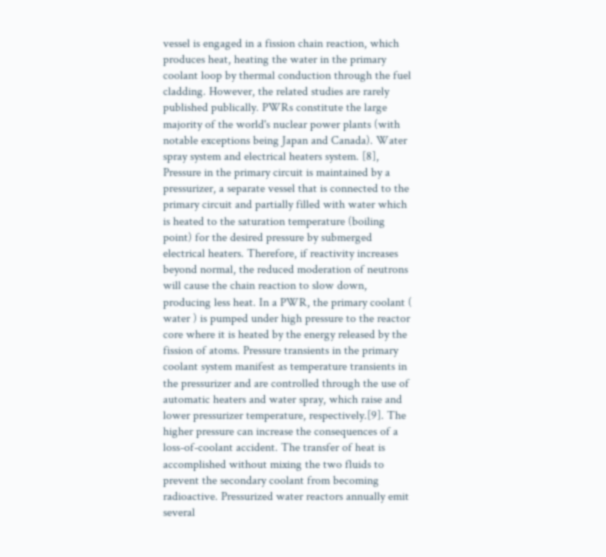vessel is engaged in a fission chain reaction, which produces heat, heating the water in the primary coolant loop by thermal conduction through the fuel cladding. However, the related studies are rarely published publically. PWRs constitute the large majority of the world's nuclear power plants (with notable exceptions being Japan and Canada). Water spray system and electrical heaters system. [8], Pressure in the primary circuit is maintained by a pressurizer, a separate vessel that is connected to the primary circuit and partially filled with water which is heated to the saturation temperature (boiling point) for the desired pressure by submerged electrical heaters. Therefore, if reactivity increases beyond normal, the reduced moderation of neutrons will cause the chain reaction to slow down, producing less heat. In a PWR, the primary coolant ( water ) is pumped under high pressure to the reactor core where it is heated by the energy released by the fission of atoms. Pressure transients in the primary coolant system manifest as temperature transients in the pressurizer and are controlled through the use of automatic heaters and water spray, which raise and lower pressurizer temperature, respectively.[9]. The higher pressure can increase the consequences of a loss-of-coolant accident. The transfer of heat is accomplished without mixing the two fluids to prevent the secondary coolant from becoming radioactive. Pressurized water reactors annually emit several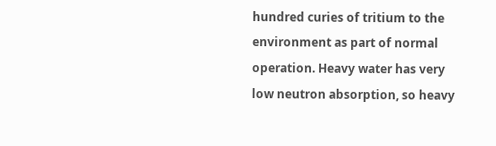hundred curies of tritium to the environment as part of normal operation. Heavy water has very low neutron absorption, so heavy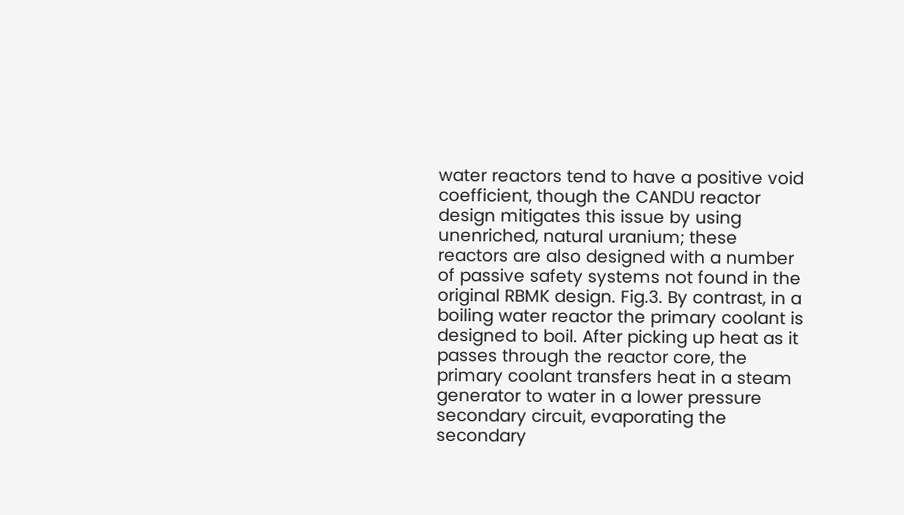water reactors tend to have a positive void coefficient, though the CANDU reactor design mitigates this issue by using unenriched, natural uranium; these reactors are also designed with a number of passive safety systems not found in the original RBMK design. Fig.3. By contrast, in a boiling water reactor the primary coolant is designed to boil. After picking up heat as it passes through the reactor core, the primary coolant transfers heat in a steam generator to water in a lower pressure secondary circuit, evaporating the secondary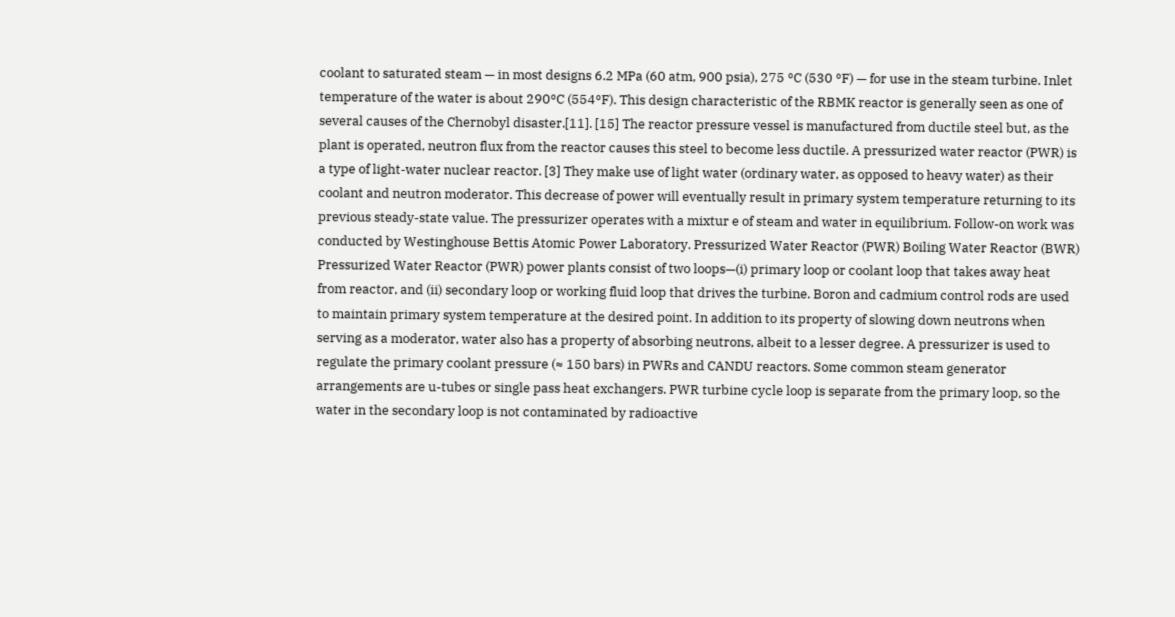coolant to saturated steam — in most designs 6.2 MPa (60 atm, 900 psia), 275 °C (530 °F) — for use in the steam turbine. Inlet temperature of the water is about 290°C (554°F). This design characteristic of the RBMK reactor is generally seen as one of several causes of the Chernobyl disaster.[11]. [15] The reactor pressure vessel is manufactured from ductile steel but, as the plant is operated, neutron flux from the reactor causes this steel to become less ductile. A pressurized water reactor (PWR) is a type of light-water nuclear reactor. [3] They make use of light water (ordinary water, as opposed to heavy water) as their coolant and neutron moderator. This decrease of power will eventually result in primary system temperature returning to its previous steady-state value. The pressurizer operates with a mixtur e of steam and water in equilibrium. Follow-on work was conducted by Westinghouse Bettis Atomic Power Laboratory. Pressurized Water Reactor (PWR) Boiling Water Reactor (BWR) Pressurized Water Reactor (PWR) power plants consist of two loops—(i) primary loop or coolant loop that takes away heat from reactor, and (ii) secondary loop or working fluid loop that drives the turbine. Boron and cadmium control rods are used to maintain primary system temperature at the desired point. In addition to its property of slowing down neutrons when serving as a moderator, water also has a property of absorbing neutrons, albeit to a lesser degree. A pressurizer is used to regulate the primary coolant pressure (≈ 150 bars) in PWRs and CANDU reactors. Some common steam generator arrangements are u-tubes or single pass heat exchangers. PWR turbine cycle loop is separate from the primary loop, so the water in the secondary loop is not contaminated by radioactive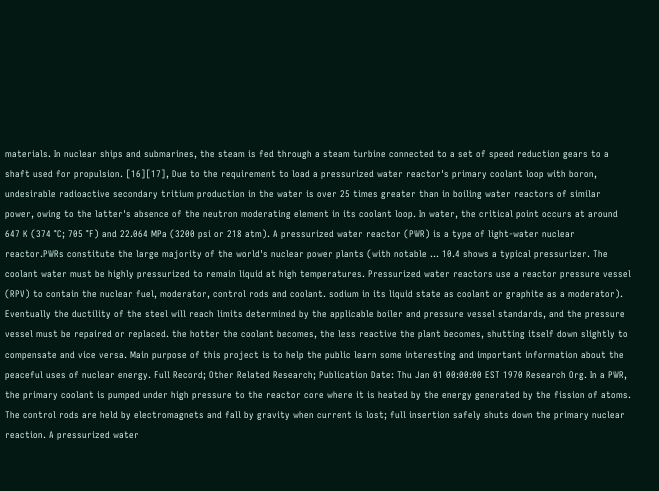materials. In nuclear ships and submarines, the steam is fed through a steam turbine connected to a set of speed reduction gears to a shaft used for propulsion. [16][17], Due to the requirement to load a pressurized water reactor's primary coolant loop with boron, undesirable radioactive secondary tritium production in the water is over 25 times greater than in boiling water reactors of similar power, owing to the latter's absence of the neutron moderating element in its coolant loop. In water, the critical point occurs at around 647 K (374 °C; 705 °F) and 22.064 MPa (3200 psi or 218 atm). A pressurized water reactor (PWR) is a type of light-water nuclear reactor.PWRs constitute the large majority of the world's nuclear power plants (with notable … 10.4 shows a typical pressurizer. The coolant water must be highly pressurized to remain liquid at high temperatures. Pressurized water reactors use a reactor pressure vessel (RPV) to contain the nuclear fuel, moderator, control rods and coolant. sodium in its liquid state as coolant or graphite as a moderator). Eventually the ductility of the steel will reach limits determined by the applicable boiler and pressure vessel standards, and the pressure vessel must be repaired or replaced. the hotter the coolant becomes, the less reactive the plant becomes, shutting itself down slightly to compensate and vice versa. Main purpose of this project is to help the public learn some interesting and important information about the peaceful uses of nuclear energy. Full Record; Other Related Research; Publication Date: Thu Jan 01 00:00:00 EST 1970 Research Org. In a PWR, the primary coolant is pumped under high pressure to the reactor core where it is heated by the energy generated by the fission of atoms. The control rods are held by electromagnets and fall by gravity when current is lost; full insertion safely shuts down the primary nuclear reaction. A pressurized water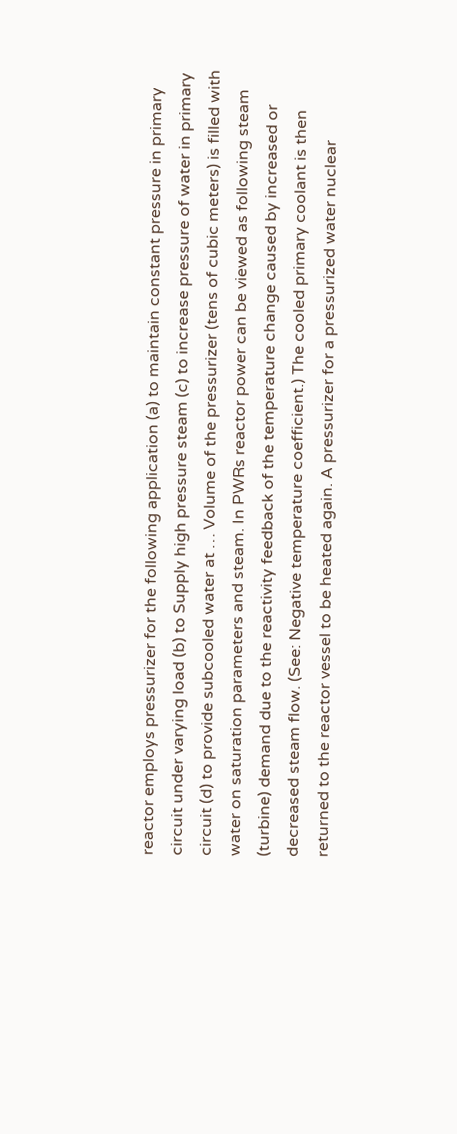reactor employs pressurizer for the following application (a) to maintain constant pressure in primary circuit under varying load (b) to Supply high pressure steam (c) to increase pressure of water in primary circuit (d) to provide subcooled water at … Volume of the pressurizer (tens of cubic meters) is filled with water on saturation parameters and steam. In PWRs reactor power can be viewed as following steam (turbine) demand due to the reactivity feedback of the temperature change caused by increased or decreased steam flow. (See: Negative temperature coefficient.) The cooled primary coolant is then returned to the reactor vessel to be heated again. A pressurizer for a pressurized water nuclear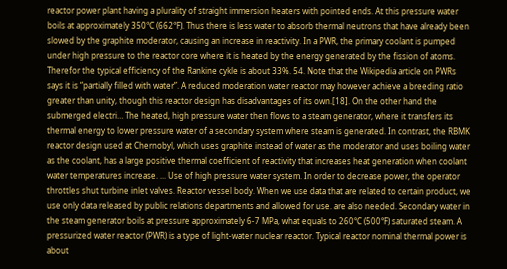reactor power plant having a plurality of straight immersion heaters with pointed ends. At this pressure water boils at approximately 350°C (662°F). Thus there is less water to absorb thermal neutrons that have already been slowed by the graphite moderator, causing an increase in reactivity. In a PWR, the primary coolant is pumped under high pressure to the reactor core where it is heated by the energy generated by the fission of atoms. Therefor the typical efficiency of the Rankine cykle is about 33%. 54. Note that the Wikipedia article on PWRs says it is “partially filled with water”. A reduced moderation water reactor may however achieve a breeding ratio greater than unity, though this reactor design has disadvantages of its own.[18]. On the other hand the submerged electri… The heated, high pressure water then flows to a steam generator, where it transfers its thermal energy to lower pressure water of a secondary system where steam is generated. In contrast, the RBMK reactor design used at Chernobyl, which uses graphite instead of water as the moderator and uses boiling water as the coolant, has a large positive thermal coefficient of reactivity that increases heat generation when coolant water temperatures increase. ... Use of high pressure water system. In order to decrease power, the operator throttles shut turbine inlet valves. Reactor vessel body. When we use data that are related to certain product, we use only data released by public relations departments and allowed for use. are also needed. Secondary water in the steam generator boils at pressure approximately 6-7 MPa, what equals to 260°C (500°F) saturated steam. A pressurized water reactor (PWR) is a type of light-water nuclear reactor. Typical reactor nominal thermal power is about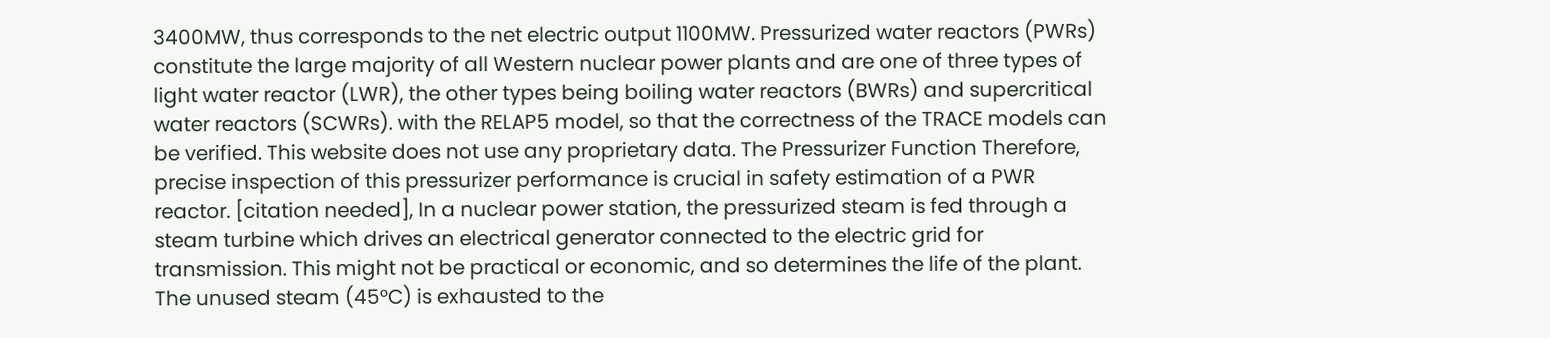3400MW, thus corresponds to the net electric output 1100MW. Pressurized water reactors (PWRs) constitute the large majority of all Western nuclear power plants and are one of three types of light water reactor (LWR), the other types being boiling water reactors (BWRs) and supercritical water reactors (SCWRs). with the RELAP5 model, so that the correctness of the TRACE models can be verified. This website does not use any proprietary data. The Pressurizer Function Therefore, precise inspection of this pressurizer performance is crucial in safety estimation of a PWR reactor. [citation needed], In a nuclear power station, the pressurized steam is fed through a steam turbine which drives an electrical generator connected to the electric grid for transmission. This might not be practical or economic, and so determines the life of the plant. The unused steam (45°C) is exhausted to the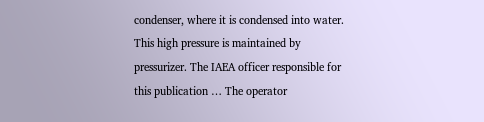condenser, where it is condensed into water. This high pressure is maintained by pressurizer. The IAEA officer responsible for this publication … The operator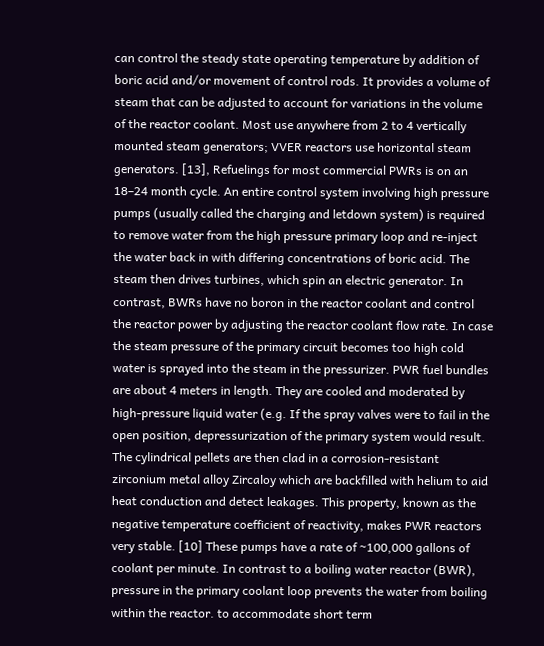can control the steady state operating temperature by addition of boric acid and/or movement of control rods. It provides a volume of steam that can be adjusted to account for variations in the volume of the reactor coolant. Most use anywhere from 2 to 4 vertically mounted steam generators; VVER reactors use horizontal steam generators. [13], Refuelings for most commercial PWRs is on an 18–24 month cycle. An entire control system involving high pressure pumps (usually called the charging and letdown system) is required to remove water from the high pressure primary loop and re-inject the water back in with differing concentrations of boric acid. The steam then drives turbines, which spin an electric generator. In contrast, BWRs have no boron in the reactor coolant and control the reactor power by adjusting the reactor coolant flow rate. In case the steam pressure of the primary circuit becomes too high cold water is sprayed into the steam in the pressurizer. PWR fuel bundles are about 4 meters in length. They are cooled and moderated by high-pressure liquid water (e.g. If the spray valves were to fail in the open position, depressurization of the primary system would result. The cylindrical pellets are then clad in a corrosion-resistant zirconium metal alloy Zircaloy which are backfilled with helium to aid heat conduction and detect leakages. This property, known as the negative temperature coefficient of reactivity, makes PWR reactors very stable. [10] These pumps have a rate of ~100,000 gallons of coolant per minute. In contrast to a boiling water reactor (BWR), pressure in the primary coolant loop prevents the water from boiling within the reactor. to accommodate short term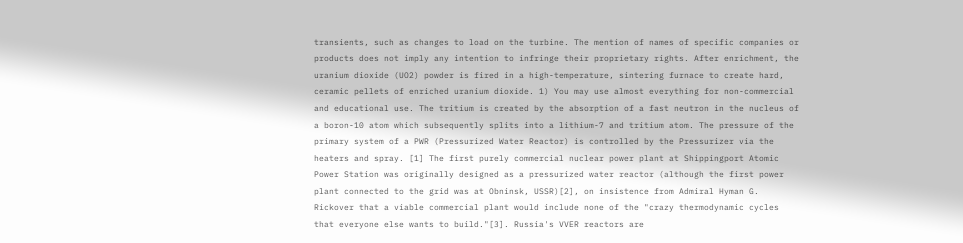transients, such as changes to load on the turbine. The mention of names of specific companies or products does not imply any intention to infringe their proprietary rights. After enrichment, the uranium dioxide (UO2) powder is fired in a high-temperature, sintering furnace to create hard, ceramic pellets of enriched uranium dioxide. 1) You may use almost everything for non-commercial and educational use. The tritium is created by the absorption of a fast neutron in the nucleus of a boron-10 atom which subsequently splits into a lithium-7 and tritium atom. The pressure of the primary system of a PWR (Pressurized Water Reactor) is controlled by the Pressurizer via the heaters and spray. [1] The first purely commercial nuclear power plant at Shippingport Atomic Power Station was originally designed as a pressurized water reactor (although the first power plant connected to the grid was at Obninsk, USSR)[2], on insistence from Admiral Hyman G. Rickover that a viable commercial plant would include none of the "crazy thermodynamic cycles that everyone else wants to build."[3]. Russia's VVER reactors are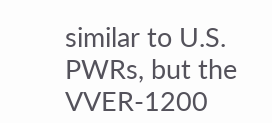similar to U.S. PWRs, but the VVER-1200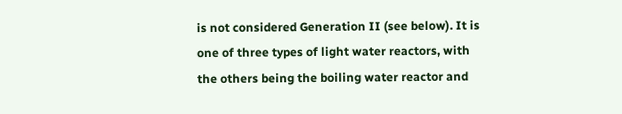is not considered Generation II (see below). It is one of three types of light water reactors, with the others being the boiling water reactor and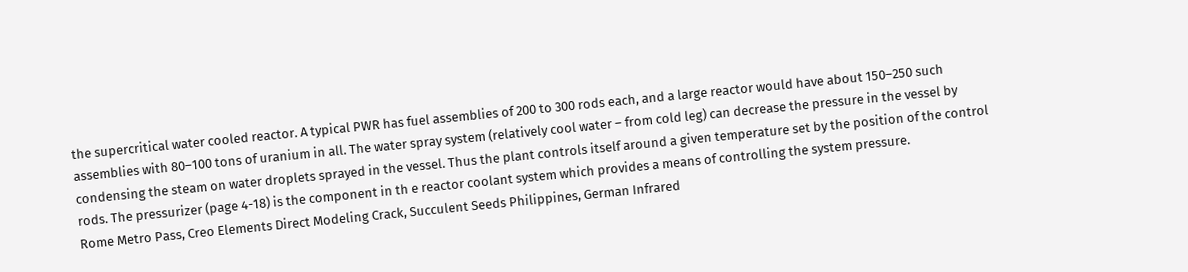the supercritical water cooled reactor. A typical PWR has fuel assemblies of 200 to 300 rods each, and a large reactor would have about 150–250 such assemblies with 80–100 tons of uranium in all. The water spray system (relatively cool water – from cold leg) can decrease the pressure in the vessel by condensing the steam on water droplets sprayed in the vessel. Thus the plant controls itself around a given temperature set by the position of the control rods. The pressurizer (page 4-18) is the component in th e reactor coolant system which provides a means of controlling the system pressure.
Rome Metro Pass, Creo Elements Direct Modeling Crack, Succulent Seeds Philippines, German Infrared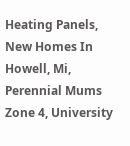Heating Panels, New Homes In Howell, Mi, Perennial Mums Zone 4, University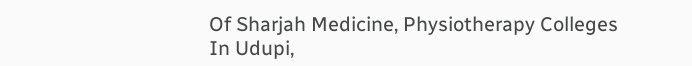Of Sharjah Medicine, Physiotherapy Colleges In Udupi,